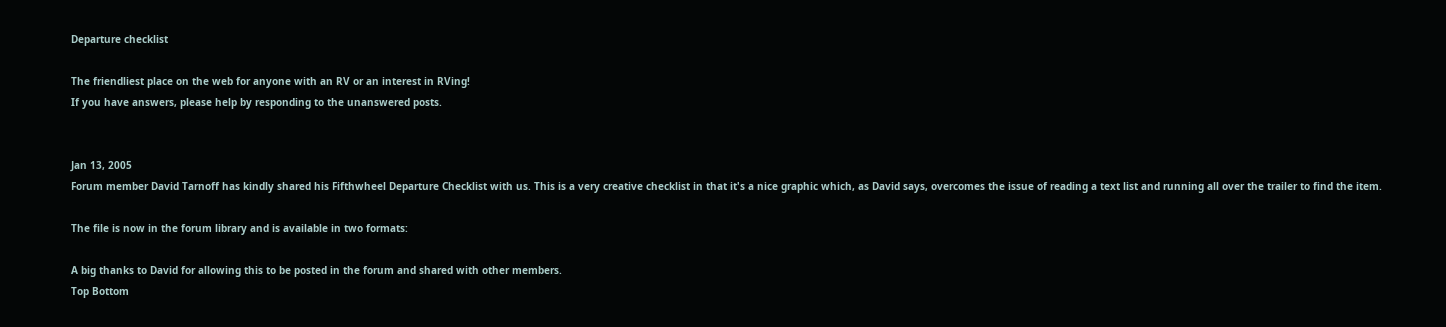Departure checklist

The friendliest place on the web for anyone with an RV or an interest in RVing!
If you have answers, please help by responding to the unanswered posts.


Jan 13, 2005
Forum member David Tarnoff has kindly shared his Fifthwheel Departure Checklist with us. This is a very creative checklist in that it's a nice graphic which, as David says, overcomes the issue of reading a text list and running all over the trailer to find the item.

The file is now in the forum library and is available in two formats:

A big thanks to David for allowing this to be posted in the forum and shared with other members.
Top Bottom